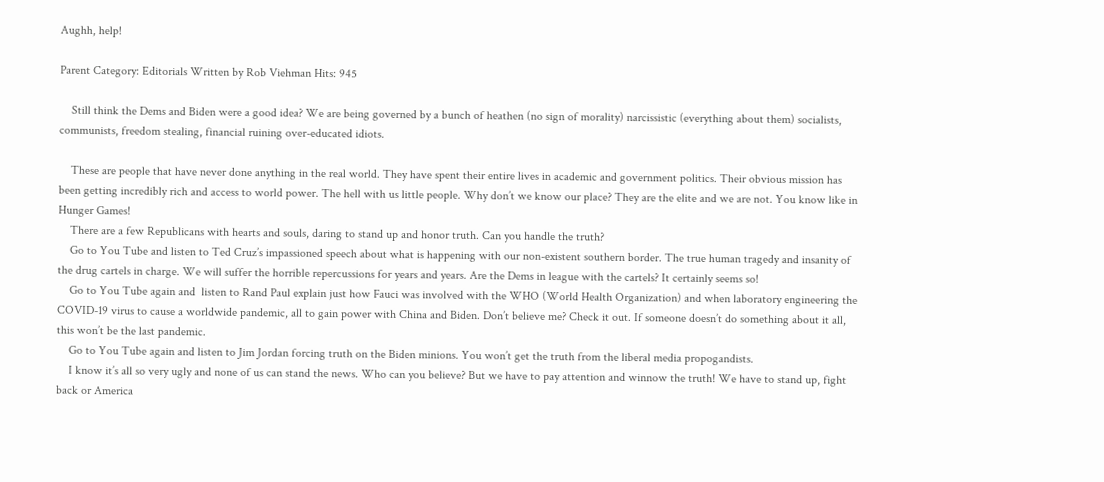Aughh, help!

Parent Category: Editorials Written by Rob Viehman Hits: 945

    Still think the Dems and Biden were a good idea? We are being governed by a bunch of heathen (no sign of morality) narcissistic (everything about them) socialists, communists, freedom stealing, financial ruining over-educated idiots.

    These are people that have never done anything in the real world. They have spent their entire lives in academic and government politics. Their obvious mission has been getting incredibly rich and access to world power. The hell with us little people. Why don’t we know our place? They are the elite and we are not. You know like in Hunger Games!
    There are a few Republicans with hearts and souls, daring to stand up and honor truth. Can you handle the truth?
    Go to You Tube and listen to Ted Cruz’s impassioned speech about what is happening with our non-existent southern border. The true human tragedy and insanity of the drug cartels in charge. We will suffer the horrible repercussions for years and years. Are the Dems in league with the cartels? It certainly seems so!
    Go to You Tube again and  listen to Rand Paul explain just how Fauci was involved with the WHO (World Health Organization) and when laboratory engineering the COVID-19 virus to cause a worldwide pandemic, all to gain power with China and Biden. Don’t believe me? Check it out. If someone doesn’t do something about it all, this won’t be the last pandemic.
    Go to You Tube again and listen to Jim Jordan forcing truth on the Biden minions. You won’t get the truth from the liberal media propogandists.
    I know it’s all so very ugly and none of us can stand the news. Who can you believe? But we have to pay attention and winnow the truth! We have to stand up, fight back or America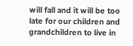will fall and it will be too late for our children and grandchildren to live in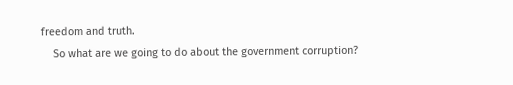freedom and truth.
    So what are we going to do about the government corruption?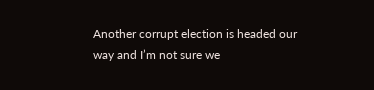Another corrupt election is headed our way and I’m not sure we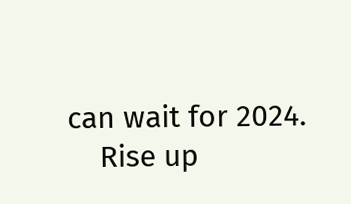can wait for 2024.
    Rise up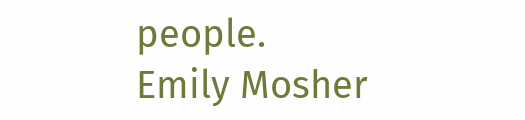people.
Emily Mosher